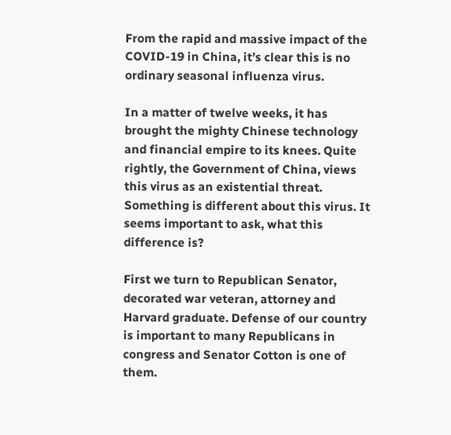From the rapid and massive impact of the COVID-19 in China, it’s clear this is no ordinary seasonal influenza virus.

In a matter of twelve weeks, it has brought the mighty Chinese technology and financial empire to its knees. Quite rightly, the Government of China, views this virus as an existential threat. Something is different about this virus. It seems important to ask, what this difference is?

First we turn to Republican Senator, decorated war veteran, attorney and Harvard graduate. Defense of our country is important to many Republicans in congress and Senator Cotton is one of them.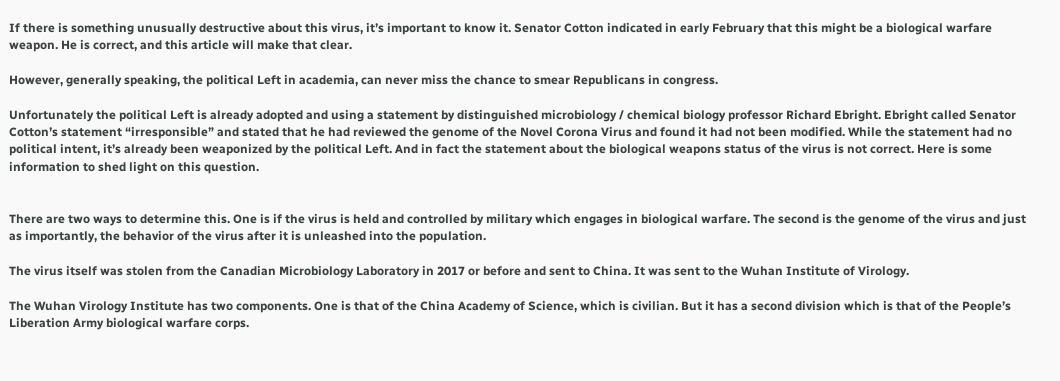If there is something unusually destructive about this virus, it’s important to know it. Senator Cotton indicated in early February that this might be a biological warfare weapon. He is correct, and this article will make that clear.

However, generally speaking, the political Left in academia, can never miss the chance to smear Republicans in congress.

Unfortunately the political Left is already adopted and using a statement by distinguished microbiology / chemical biology professor Richard Ebright. Ebright called Senator Cotton’s statement “irresponsible” and stated that he had reviewed the genome of the Novel Corona Virus and found it had not been modified. While the statement had no political intent, it’s already been weaponized by the political Left. And in fact the statement about the biological weapons status of the virus is not correct. Here is some information to shed light on this question.


There are two ways to determine this. One is if the virus is held and controlled by military which engages in biological warfare. The second is the genome of the virus and just as importantly, the behavior of the virus after it is unleashed into the population.

The virus itself was stolen from the Canadian Microbiology Laboratory in 2017 or before and sent to China. It was sent to the Wuhan Institute of Virology.

The Wuhan Virology Institute has two components. One is that of the China Academy of Science, which is civilian. But it has a second division which is that of the People’s Liberation Army biological warfare corps.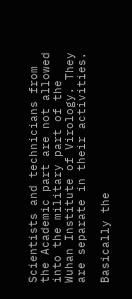Scientists and technicians from the Academic part are not allowed into the military part of the Wuhan Institute of Virology. They are separate in their activities.

Basically the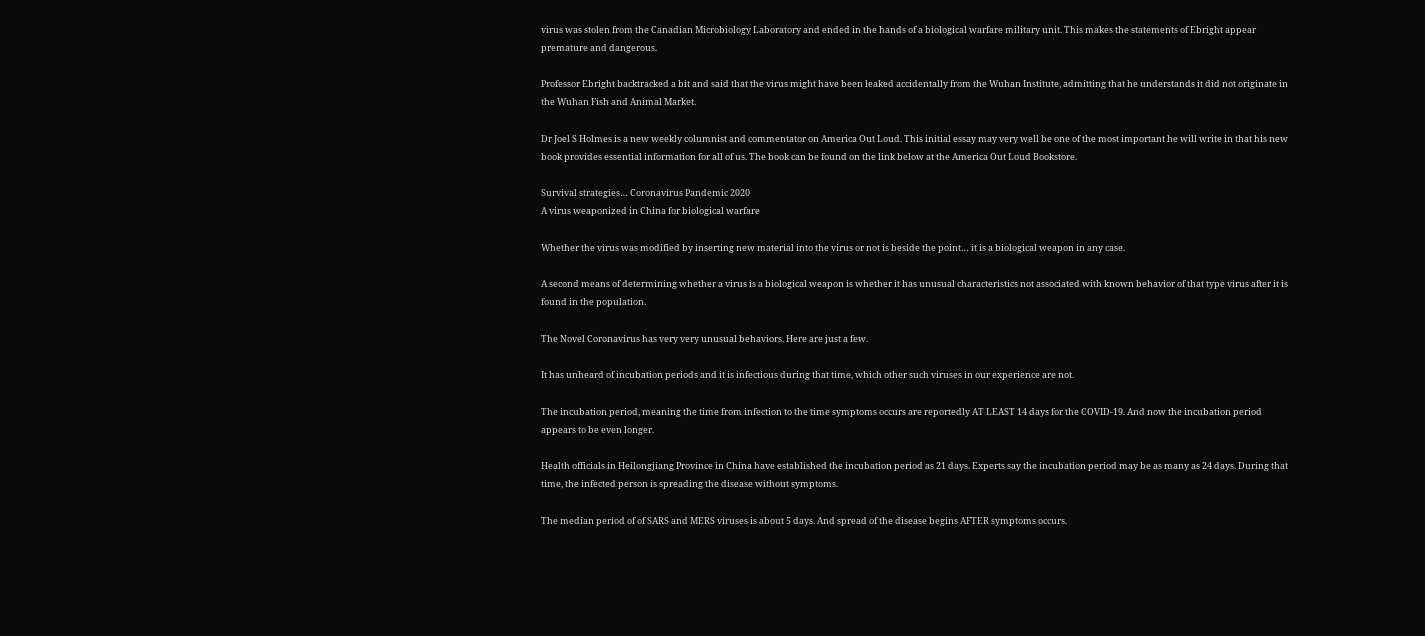virus was stolen from the Canadian Microbiology Laboratory and ended in the hands of a biological warfare military unit. This makes the statements of Ebright appear premature and dangerous.

Professor Ebright backtracked a bit and said that the virus might have been leaked accidentally from the Wuhan Institute, admitting that he understands it did not originate in the Wuhan Fish and Animal Market.

Dr Joel S Holmes is a new weekly columnist and commentator on America Out Loud. This initial essay may very well be one of the most important he will write in that his new book provides essential information for all of us. The book can be found on the link below at the America Out Loud Bookstore.

Survival strategies… Coronavirus Pandemic 2020
A virus weaponized in China for biological warfare

Whether the virus was modified by inserting new material into the virus or not is beside the point… it is a biological weapon in any case.

A second means of determining whether a virus is a biological weapon is whether it has unusual characteristics not associated with known behavior of that type virus after it is found in the population.

The Novel Coronavirus has very very unusual behaviors. Here are just a few.

It has unheard of incubation periods and it is infectious during that time, which other such viruses in our experience are not.

The incubation period, meaning the time from infection to the time symptoms occurs are reportedly AT LEAST 14 days for the COVID-19. And now the incubation period appears to be even longer.

Health officials in Heilongjiang Province in China have established the incubation period as 21 days. Experts say the incubation period may be as many as 24 days. During that time, the infected person is spreading the disease without symptoms.

The median period of of SARS and MERS viruses is about 5 days. And spread of the disease begins AFTER symptoms occurs.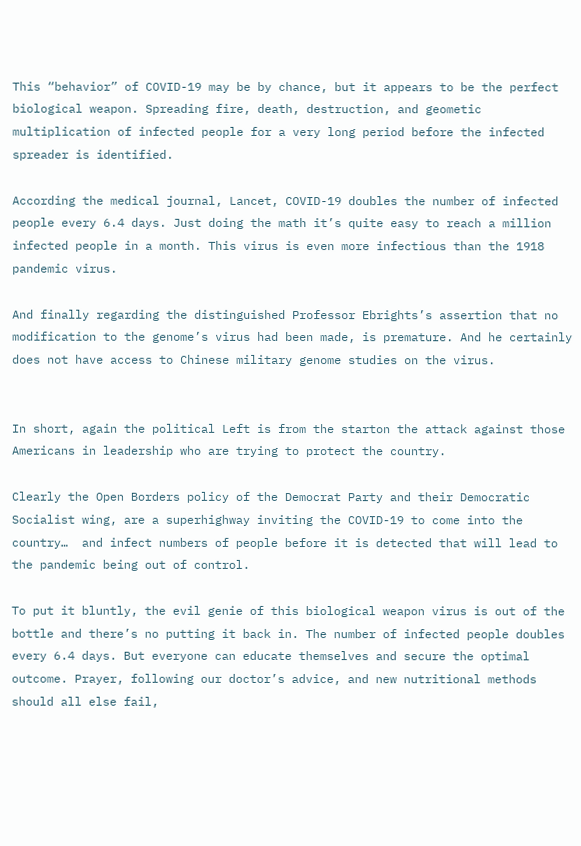This “behavior” of COVID-19 may be by chance, but it appears to be the perfect biological weapon. Spreading fire, death, destruction, and geometic multiplication of infected people for a very long period before the infected spreader is identified.

According the medical journal, Lancet, COVID-19 doubles the number of infected people every 6.4 days. Just doing the math it’s quite easy to reach a million infected people in a month. This virus is even more infectious than the 1918 pandemic virus.

And finally regarding the distinguished Professor Ebrights’s assertion that no modification to the genome’s virus had been made, is premature. And he certainly does not have access to Chinese military genome studies on the virus.


In short, again the political Left is from the starton the attack against those Americans in leadership who are trying to protect the country.

Clearly the Open Borders policy of the Democrat Party and their Democratic Socialist wing, are a superhighway inviting the COVID-19 to come into the country…  and infect numbers of people before it is detected that will lead to the pandemic being out of control.

To put it bluntly, the evil genie of this biological weapon virus is out of the bottle and there’s no putting it back in. The number of infected people doubles every 6.4 days. But everyone can educate themselves and secure the optimal outcome. Prayer, following our doctor’s advice, and new nutritional methods should all else fail,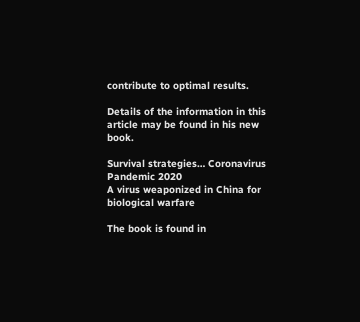contribute to optimal results.

Details of the information in this article may be found in his new book.

Survival strategies… Coronavirus Pandemic 2020
A virus weaponized in China for biological warfare

The book is found in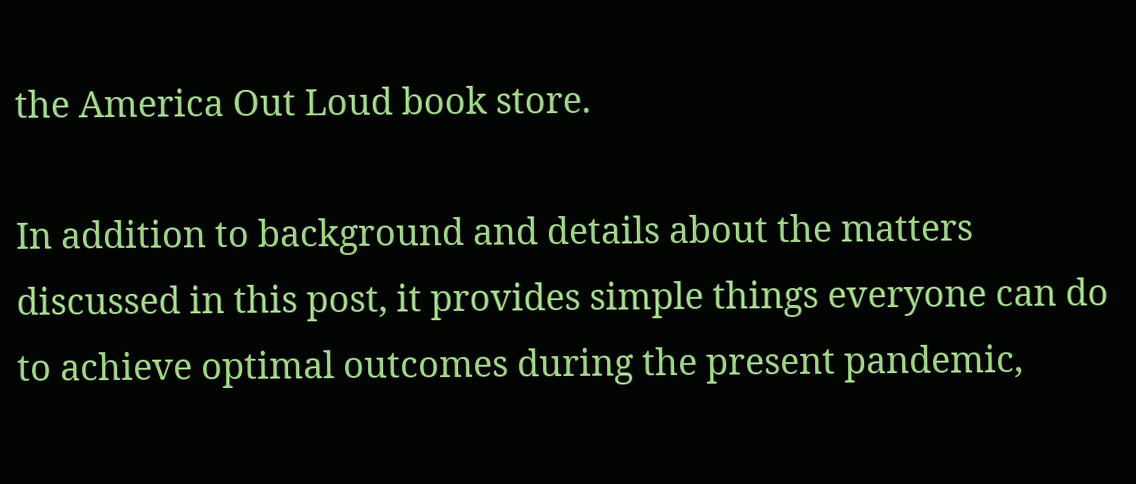the America Out Loud book store.

In addition to background and details about the matters discussed in this post, it provides simple things everyone can do to achieve optimal outcomes during the present pandemic,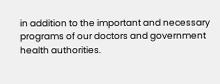in addition to the important and necessary programs of our doctors and government health authorities.